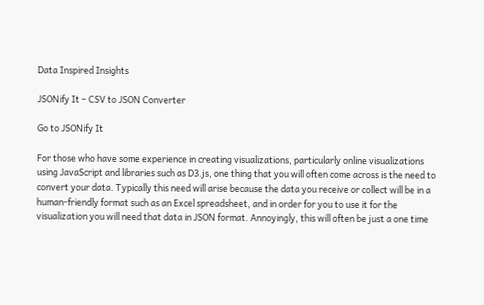Data Inspired Insights

JSONify It – CSV to JSON Converter

Go to JSONify It

For those who have some experience in creating visualizations, particularly online visualizations using JavaScript and libraries such as D3.js, one thing that you will often come across is the need to convert your data. Typically this need will arise because the data you receive or collect will be in a human-friendly format such as an Excel spreadsheet, and in order for you to use it for the visualization you will need that data in JSON format. Annoyingly, this will often be just a one time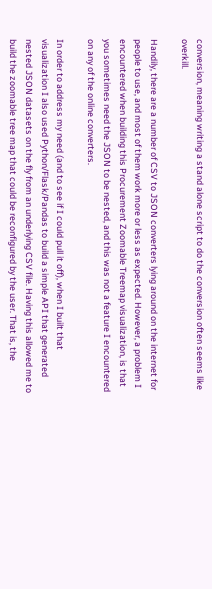conversion, meaning writing a stand alone script to do the conversion often seems like overkill.

Handily, there are a number of CSV to JSON converters lying around on the internet for people to use, and most of them work more or less as expected. However, a problem I encountered when building this Procurement Zoomable Treemap visualization, is that you sometimes need the JSON to be nested, and this was not a feature I encountered on any of the online converters.

In order to address my need (and to see if I could pull it off), when I built that visualization I also used Python/Flask/Pandas to build a simple API that generated nested JSON datasets on the fly from an underlying CSV file. Having this allowed me to build the zoomable tree map that could be reconfigured by the user. That is, the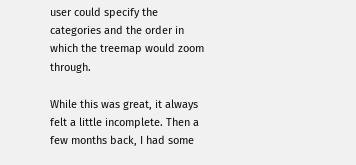user could specify the categories and the order in which the treemap would zoom through.

While this was great, it always felt a little incomplete. Then a few months back, I had some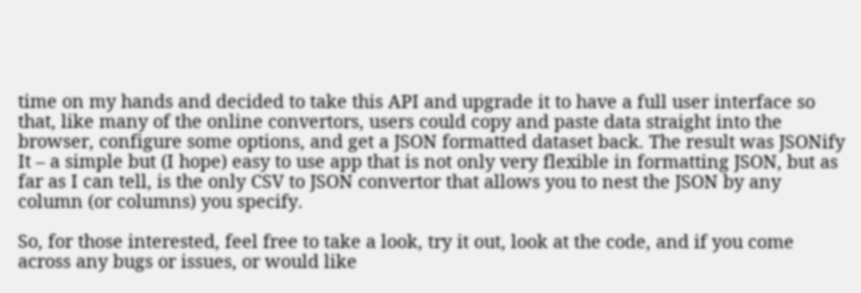time on my hands and decided to take this API and upgrade it to have a full user interface so that, like many of the online convertors, users could copy and paste data straight into the browser, configure some options, and get a JSON formatted dataset back. The result was JSONify It – a simple but (I hope) easy to use app that is not only very flexible in formatting JSON, but as far as I can tell, is the only CSV to JSON convertor that allows you to nest the JSON by any column (or columns) you specify.

So, for those interested, feel free to take a look, try it out, look at the code, and if you come across any bugs or issues, or would like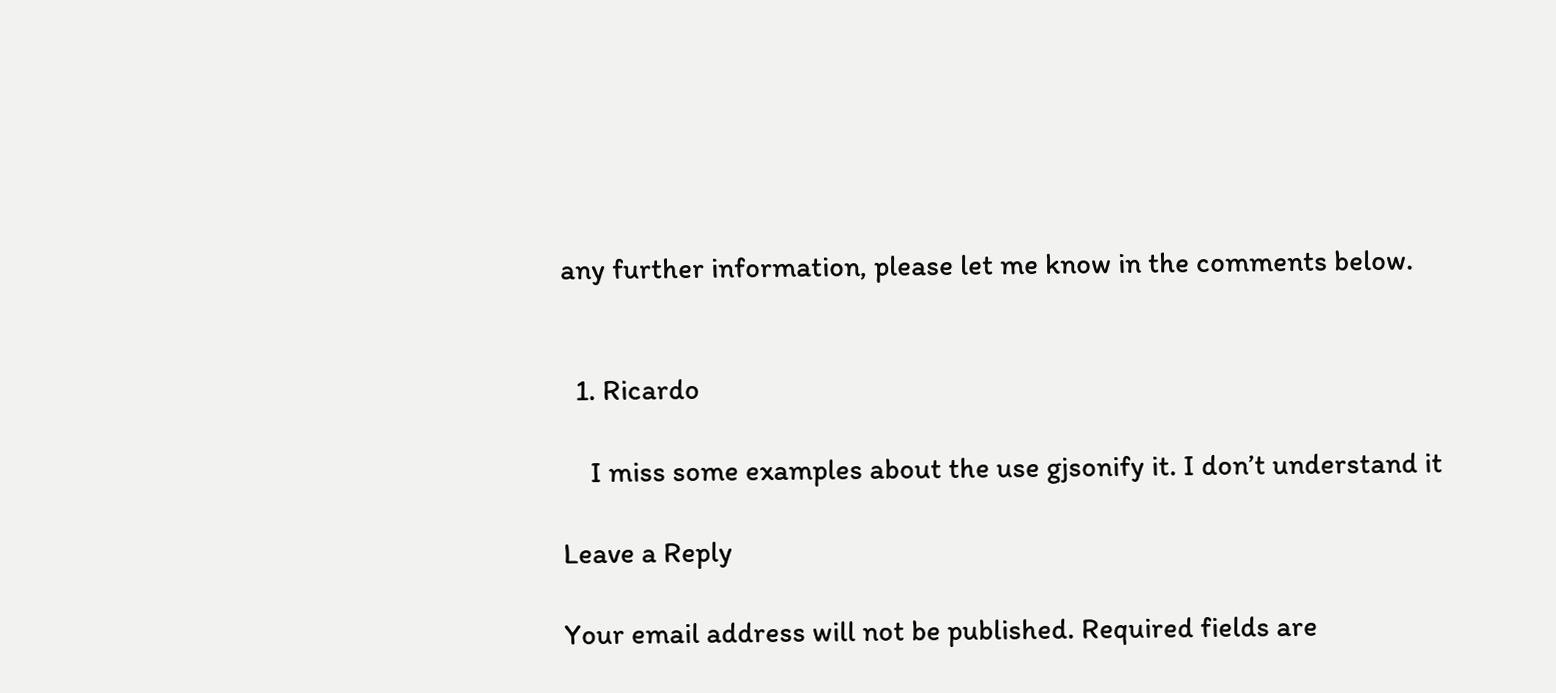any further information, please let me know in the comments below.


  1. Ricardo

    I miss some examples about the use gjsonify it. I don’t understand it

Leave a Reply

Your email address will not be published. Required fields are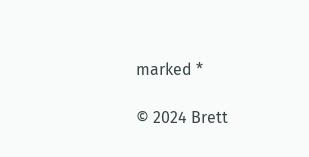marked *

© 2024 Brett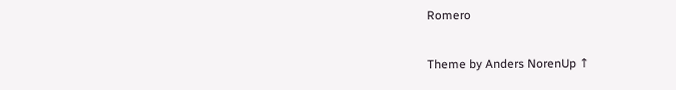Romero

Theme by Anders NorenUp ↑